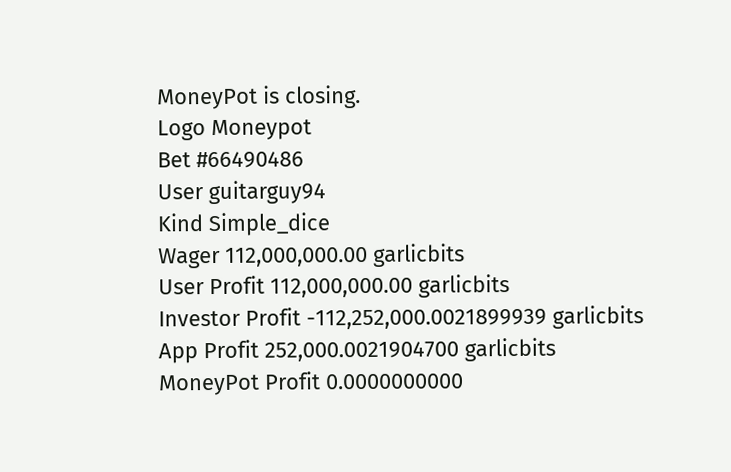MoneyPot is closing.
Logo Moneypot
Bet #66490486
User guitarguy94
Kind Simple_dice
Wager 112,000,000.00 garlicbits
User Profit 112,000,000.00 garlicbits
Investor Profit -112,252,000.0021899939 garlicbits
App Profit 252,000.0021904700 garlicbits
MoneyPot Profit 0.0000000000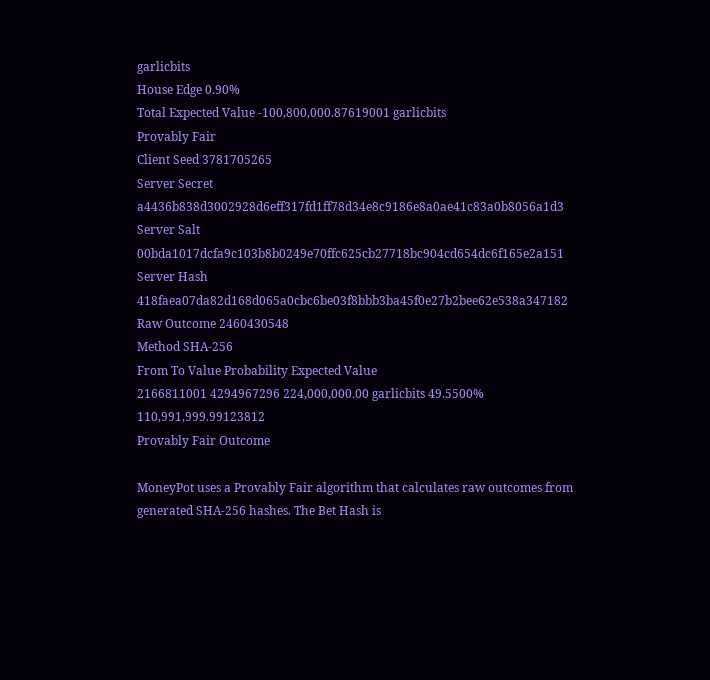garlicbits
House Edge 0.90%
Total Expected Value -100,800,000.87619001 garlicbits
Provably Fair
Client Seed 3781705265
Server Secret a4436b838d3002928d6eff317fd1ff78d34e8c9186e8a0ae41c83a0b8056a1d3
Server Salt 00bda1017dcfa9c103b8b0249e70ffc625cb27718bc904cd654dc6f165e2a151
Server Hash 418faea07da82d168d065a0cbc6be03f8bbb3ba45f0e27b2bee62e538a347182
Raw Outcome 2460430548
Method SHA-256
From To Value Probability Expected Value
2166811001 4294967296 224,000,000.00 garlicbits 49.5500% 110,991,999.99123812
Provably Fair Outcome

MoneyPot uses a Provably Fair algorithm that calculates raw outcomes from generated SHA-256 hashes. The Bet Hash is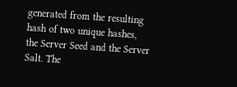generated from the resulting hash of two unique hashes, the Server Seed and the Server Salt. The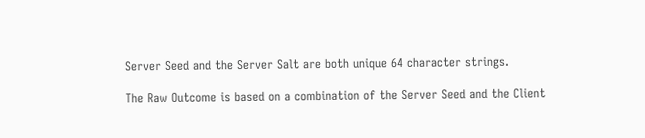Server Seed and the Server Salt are both unique 64 character strings.

The Raw Outcome is based on a combination of the Server Seed and the Client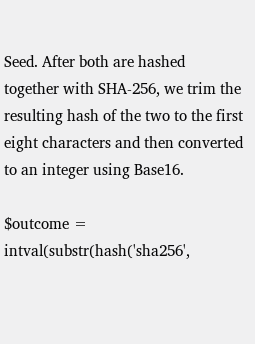Seed. After both are hashed together with SHA-256, we trim the resulting hash of the two to the first eight characters and then converted to an integer using Base16.

$outcome = intval(substr(hash('sha256',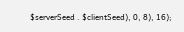$serverSeed . $clientSeed), 0, 8), 16);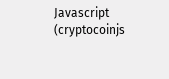Javascript (cryptocoinjs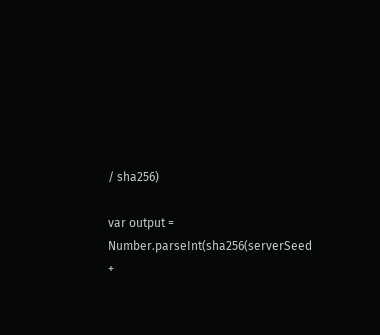/ sha256)

var output = Number.parseInt(sha256(serverSeed +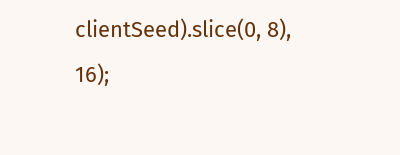clientSeed).slice(0, 8), 16);